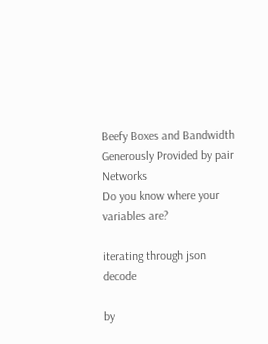Beefy Boxes and Bandwidth Generously Provided by pair Networks
Do you know where your variables are?

iterating through json decode

by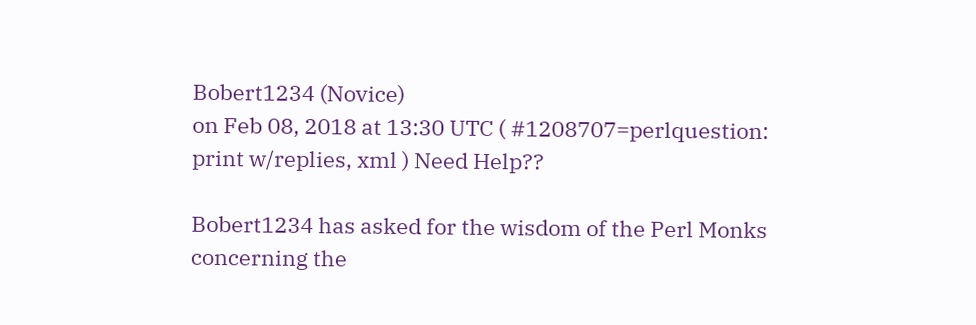Bobert1234 (Novice)
on Feb 08, 2018 at 13:30 UTC ( #1208707=perlquestion: print w/replies, xml ) Need Help??

Bobert1234 has asked for the wisdom of the Perl Monks concerning the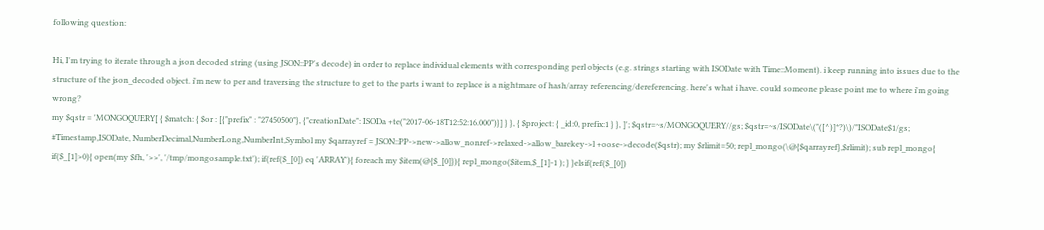following question:

Hi, I'm trying to iterate through a json decoded string (using JSON::PP's decode) in order to replace individual elements with corresponding perl objects (e.g. strings starting with ISODate with Time::Moment). i keep running into issues due to the structure of the json_decoded object. i'm new to per and traversing the structure to get to the parts i want to replace is a nightmare of hash/array referencing/dereferencing. here's what i have. could someone please point me to where i'm going wrong?
my $qstr = 'MONGOQUERY[ { $match: { $or : [{"prefix" : "27450500"}, {"creationDate": ISODa +te("2017-06-18T12:52:16.000")}] } }, { $project: { _id:0, prefix:1 } }, ]'; $qstr=~s/MONGOQUERY//gs; $qstr=~s/ISODate\("([^)]*?)\)/"ISODate$1/gs; #Timestamp,ISODate, NumberDecimal,NumberLong,NumberInt,Symbol my $qarrayref = JSON::PP->new->allow_nonref->relaxed->allow_barekey->l +oose->decode($qstr); my $rlimit=50; repl_mongo(\@{$qarrayref},$rlimit); sub repl_mongo{ if($_[1]>0){ open(my $fh, '>>', '/tmp/mongosample.txt'); if(ref($_[0]) eq 'ARRAY'){ foreach my $item(@{$_[0]}){ repl_mongo($item,$_[1]-1 ); } }elsif(ref($_[0])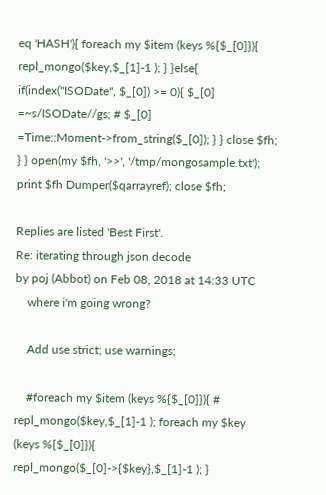eq 'HASH'){ foreach my $item (keys %{$_[0]}){ repl_mongo($key,$_[1]-1 ); } }else{ if(index("ISODate", $_[0]) >= 0){ $_[0] =~s/ISODate//gs; # $_[0] =Time::Moment->from_string($_[0]); } } close $fh; } } open(my $fh, '>>', '/tmp/mongosample.txt'); print $fh Dumper($qarrayref); close $fh;

Replies are listed 'Best First'.
Re: iterating through json decode
by poj (Abbot) on Feb 08, 2018 at 14:33 UTC
    where i'm going wrong?

    Add use strict; use warnings;

    #foreach my $item (keys %{$_[0]}){ # repl_mongo($key,$_[1]-1 ); foreach my $key (keys %{$_[0]}){ repl_mongo($_[0]->{$key},$_[1]-1 ); }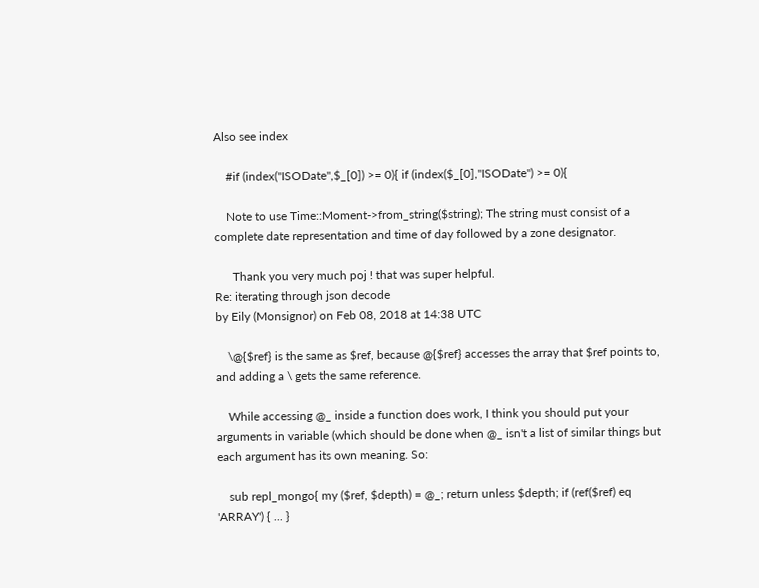Also see index

    #if (index("ISODate",$_[0]) >= 0){ if (index($_[0],"ISODate") >= 0){

    Note to use Time::Moment->from_string($string); The string must consist of a complete date representation and time of day followed by a zone designator.

      Thank you very much poj ! that was super helpful.
Re: iterating through json decode
by Eily (Monsignor) on Feb 08, 2018 at 14:38 UTC

    \@{$ref} is the same as $ref, because @{$ref} accesses the array that $ref points to, and adding a \ gets the same reference.

    While accessing @_ inside a function does work, I think you should put your arguments in variable (which should be done when @_ isn't a list of similar things but each argument has its own meaning. So:

    sub repl_mongo{ my ($ref, $depth) = @_; return unless $depth; if (ref($ref) eq 'ARRAY') { ... }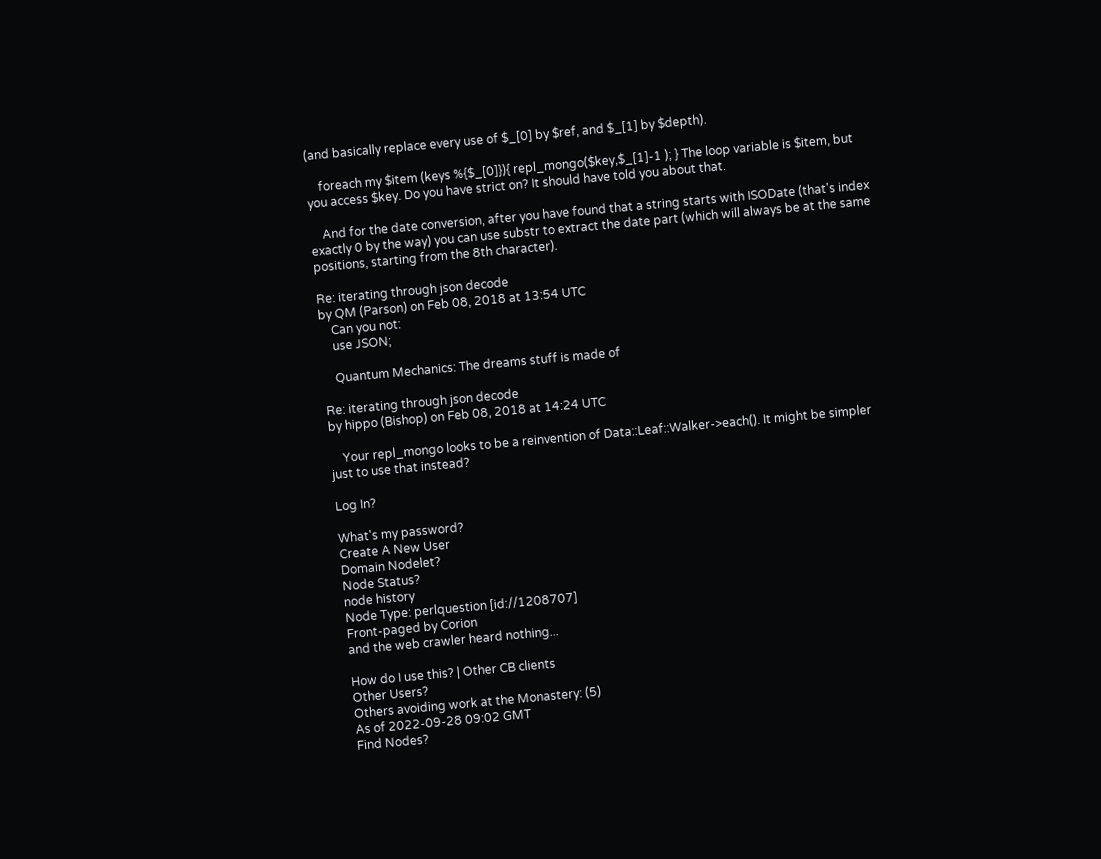(and basically replace every use of $_[0] by $ref, and $_[1] by $depth).

    foreach my $item (keys %{$_[0]}){ repl_mongo($key,$_[1]-1 ); } The loop variable is $item, but you access $key. Do you have strict on? It should have told you about that.

    And for the date conversion, after you have found that a string starts with ISODate (that's index exactly 0 by the way) you can use substr to extract the date part (which will always be at the same positions, starting from the 8th character).

Re: iterating through json decode
by QM (Parson) on Feb 08, 2018 at 13:54 UTC
    Can you not:
    use JSON;

    Quantum Mechanics: The dreams stuff is made of

Re: iterating through json decode
by hippo (Bishop) on Feb 08, 2018 at 14:24 UTC

    Your repl_mongo looks to be a reinvention of Data::Leaf::Walker->each(). It might be simpler just to use that instead?

Log In?

What's my password?
Create A New User
Domain Nodelet?
Node Status?
node history
Node Type: perlquestion [id://1208707]
Front-paged by Corion
and the web crawler heard nothing...

How do I use this? | Other CB clients
Other Users?
Others avoiding work at the Monastery: (5)
As of 2022-09-28 09:02 GMT
Find Nodes?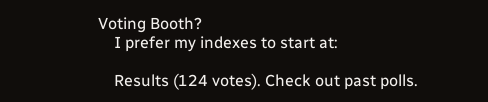Voting Booth?
    I prefer my indexes to start at:

    Results (124 votes). Check out past polls.